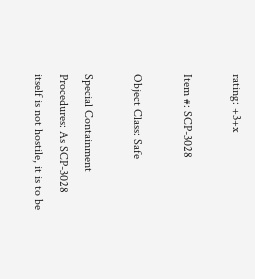rating: +3+x

Item #: SCP-3028

Object Class: Safe

Special Containment Procedures: As SCP-3028 itself is not hostile, it is to be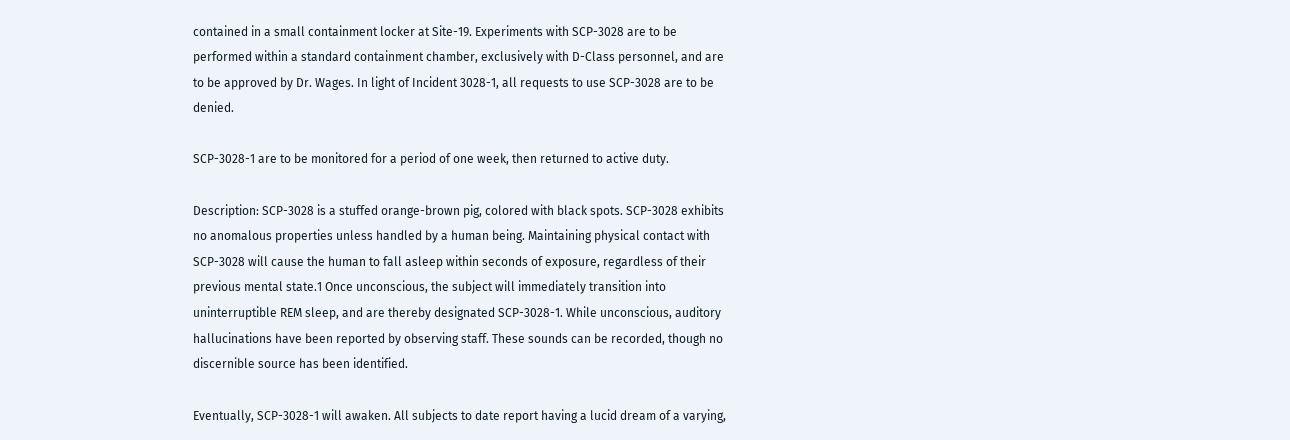contained in a small containment locker at Site-19. Experiments with SCP-3028 are to be performed within a standard containment chamber, exclusively with D-Class personnel, and are to be approved by Dr. Wages. In light of Incident 3028-1, all requests to use SCP-3028 are to be denied.

SCP-3028-1 are to be monitored for a period of one week, then returned to active duty.

Description: SCP-3028 is a stuffed orange-brown pig, colored with black spots. SCP-3028 exhibits no anomalous properties unless handled by a human being. Maintaining physical contact with SCP-3028 will cause the human to fall asleep within seconds of exposure, regardless of their previous mental state.1 Once unconscious, the subject will immediately transition into uninterruptible REM sleep, and are thereby designated SCP-3028-1. While unconscious, auditory hallucinations have been reported by observing staff. These sounds can be recorded, though no discernible source has been identified.

Eventually, SCP-3028-1 will awaken. All subjects to date report having a lucid dream of a varying,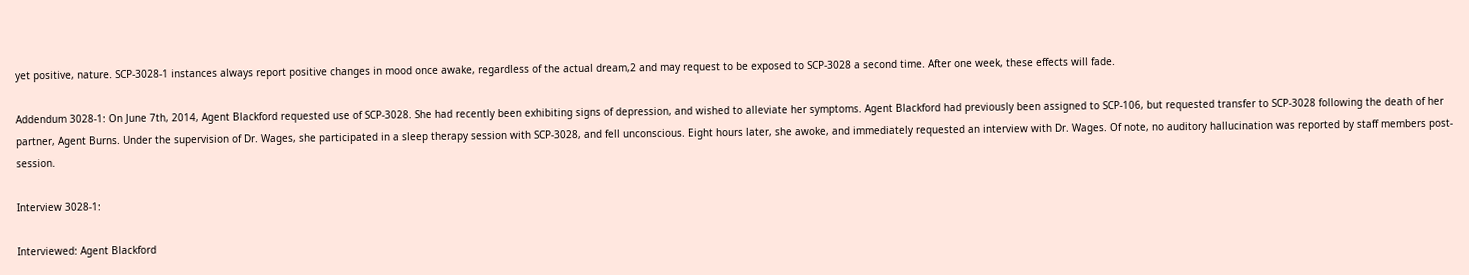yet positive, nature. SCP-3028-1 instances always report positive changes in mood once awake, regardless of the actual dream,2 and may request to be exposed to SCP-3028 a second time. After one week, these effects will fade.

Addendum 3028-1: On June 7th, 2014, Agent Blackford requested use of SCP-3028. She had recently been exhibiting signs of depression, and wished to alleviate her symptoms. Agent Blackford had previously been assigned to SCP-106, but requested transfer to SCP-3028 following the death of her partner, Agent Burns. Under the supervision of Dr. Wages, she participated in a sleep therapy session with SCP-3028, and fell unconscious. Eight hours later, she awoke, and immediately requested an interview with Dr. Wages. Of note, no auditory hallucination was reported by staff members post-session.

Interview 3028-1:

Interviewed: Agent Blackford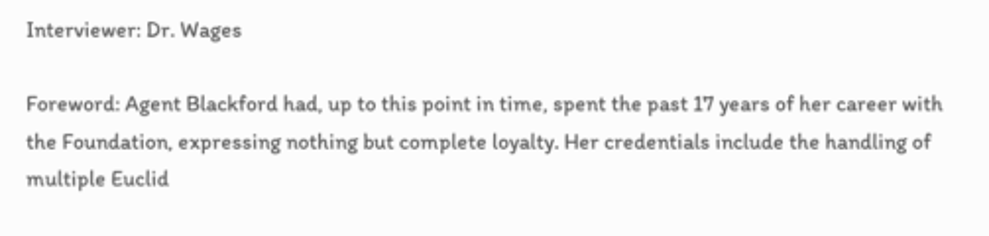Interviewer: Dr. Wages

Foreword: Agent Blackford had, up to this point in time, spent the past 17 years of her career with the Foundation, expressing nothing but complete loyalty. Her credentials include the handling of multiple Euclid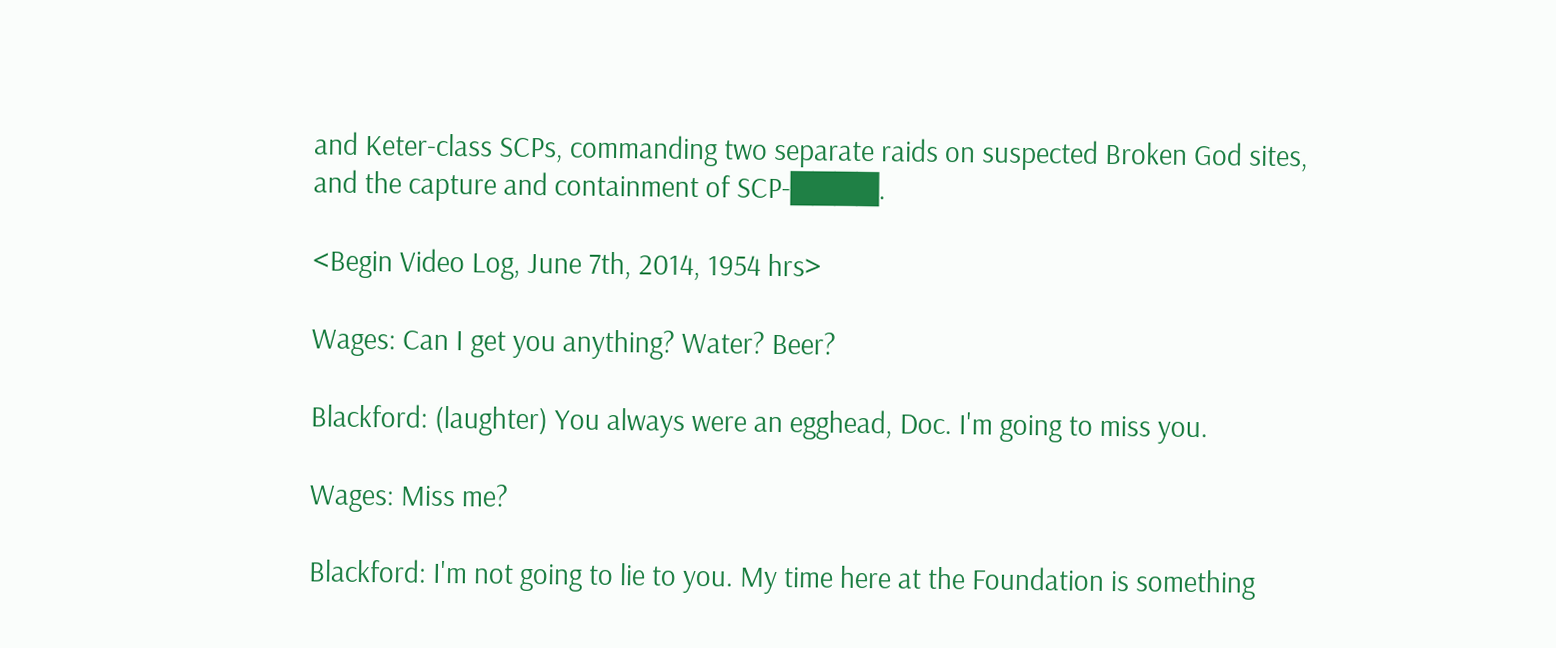and Keter-class SCPs, commanding two separate raids on suspected Broken God sites, and the capture and containment of SCP-████.

<Begin Video Log, June 7th, 2014, 1954 hrs>

Wages: Can I get you anything? Water? Beer?

Blackford: (laughter) You always were an egghead, Doc. I'm going to miss you.

Wages: Miss me?

Blackford: I'm not going to lie to you. My time here at the Foundation is something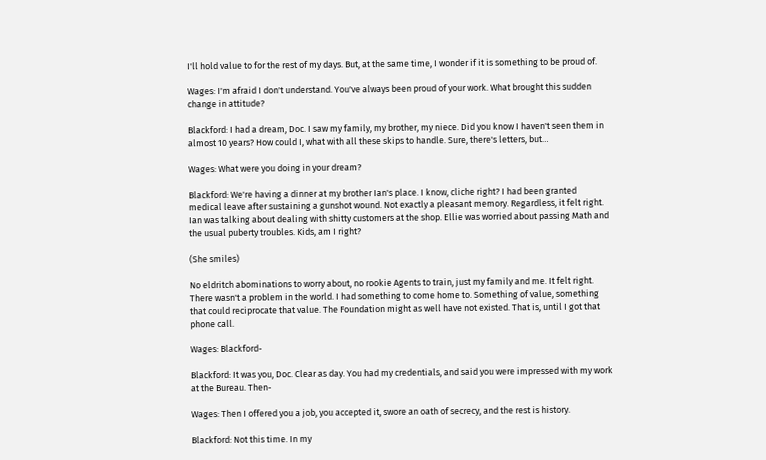I'll hold value to for the rest of my days. But, at the same time, I wonder if it is something to be proud of.

Wages: I'm afraid I don't understand. You've always been proud of your work. What brought this sudden change in attitude?

Blackford: I had a dream, Doc. I saw my family, my brother, my niece. Did you know I haven't seen them in almost 10 years? How could I, what with all these skips to handle. Sure, there's letters, but…

Wages: What were you doing in your dream?

Blackford: We're having a dinner at my brother Ian's place. I know, cliche right? I had been granted medical leave after sustaining a gunshot wound. Not exactly a pleasant memory. Regardless, it felt right. Ian was talking about dealing with shitty customers at the shop. Ellie was worried about passing Math and the usual puberty troubles. Kids, am I right?

(She smiles)

No eldritch abominations to worry about, no rookie Agents to train, just my family and me. It felt right. There wasn't a problem in the world. I had something to come home to. Something of value, something that could reciprocate that value. The Foundation might as well have not existed. That is, until I got that phone call.

Wages: Blackford-

Blackford: It was you, Doc. Clear as day. You had my credentials, and said you were impressed with my work at the Bureau. Then-

Wages: Then I offered you a job, you accepted it, swore an oath of secrecy, and the rest is history.

Blackford: Not this time. In my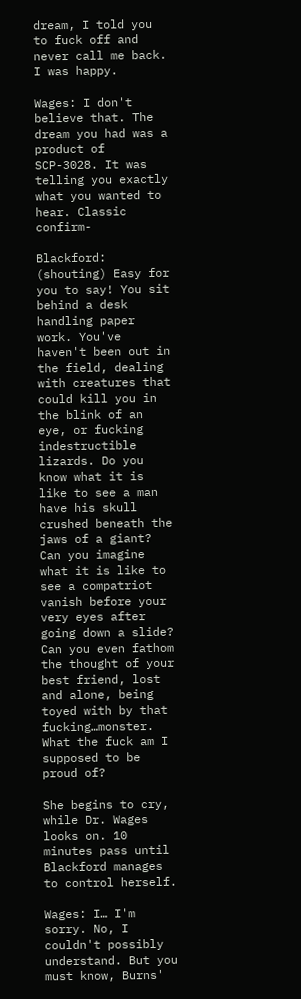dream, I told you to fuck off and never call me back. I was happy.

Wages: I don't believe that. The dream you had was a product of SCP-3028. It was telling you exactly what you wanted to hear. Classic confirm-

Blackford: (shouting) Easy for you to say! You sit behind a desk handling paper work. You've haven't been out in the field, dealing with creatures that could kill you in the blink of an eye, or fucking indestructible lizards. Do you know what it is like to see a man have his skull crushed beneath the jaws of a giant? Can you imagine what it is like to see a compatriot vanish before your very eyes after going down a slide? Can you even fathom the thought of your best friend, lost and alone, being toyed with by that fucking…monster. What the fuck am I supposed to be proud of?

She begins to cry, while Dr. Wages looks on. 10 minutes pass until Blackford manages to control herself.

Wages: I… I'm sorry. No, I couldn't possibly understand. But you must know, Burns'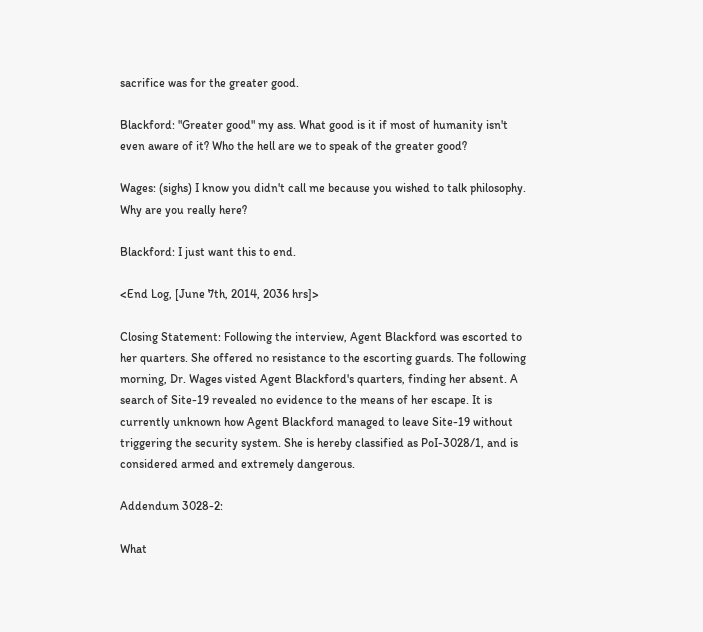sacrifice was for the greater good.

Blackford: "Greater good" my ass. What good is it if most of humanity isn't even aware of it? Who the hell are we to speak of the greater good?

Wages: (sighs) I know you didn't call me because you wished to talk philosophy. Why are you really here?

Blackford: I just want this to end.

<End Log, [June 7th, 2014, 2036 hrs]>

Closing Statement: Following the interview, Agent Blackford was escorted to her quarters. She offered no resistance to the escorting guards. The following morning, Dr. Wages visted Agent Blackford's quarters, finding her absent. A search of Site-19 revealed no evidence to the means of her escape. It is currently unknown how Agent Blackford managed to leave Site-19 without triggering the security system. She is hereby classified as PoI-3028/1, and is considered armed and extremely dangerous.

Addendum 3028-2:

What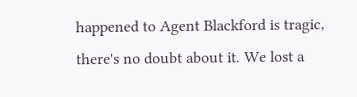happened to Agent Blackford is tragic, there's no doubt about it. We lost a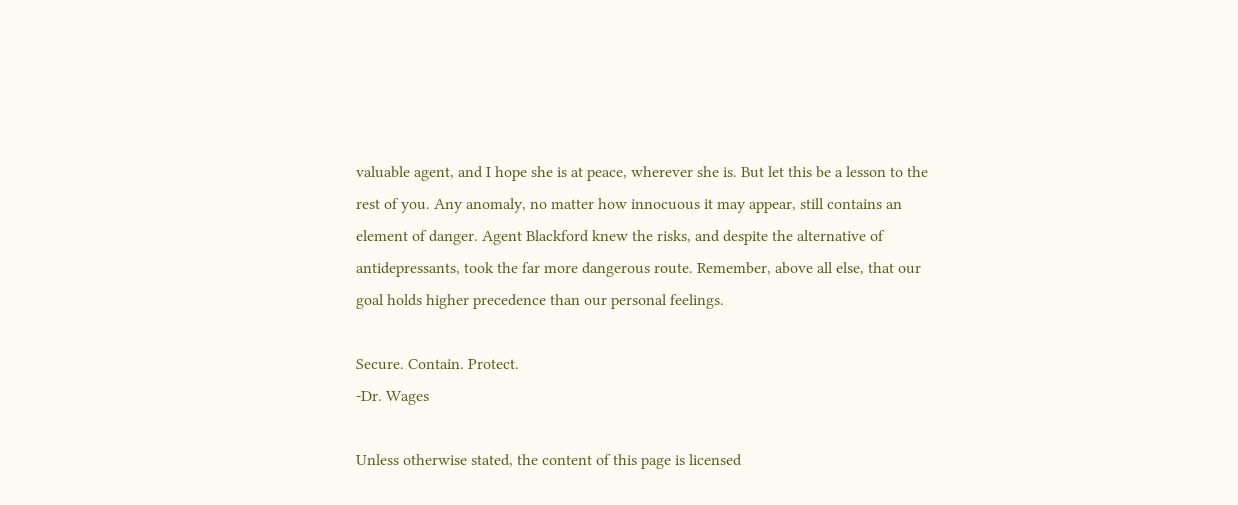valuable agent, and I hope she is at peace, wherever she is. But let this be a lesson to the rest of you. Any anomaly, no matter how innocuous it may appear, still contains an element of danger. Agent Blackford knew the risks, and despite the alternative of antidepressants, took the far more dangerous route. Remember, above all else, that our goal holds higher precedence than our personal feelings.

Secure. Contain. Protect.
-Dr. Wages

Unless otherwise stated, the content of this page is licensed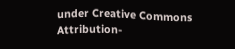under Creative Commons Attribution-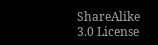ShareAlike 3.0 License